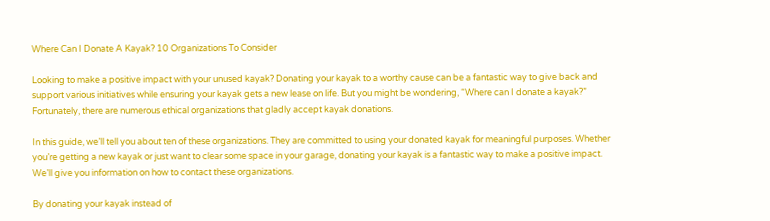Where Can I Donate A Kayak? 10 Organizations To Consider

Looking to make a positive impact with your unused kayak? Donating your kayak to a worthy cause can be a fantastic way to give back and support various initiatives while ensuring your kayak gets a new lease on life. But you might be wondering, “Where can I donate a kayak?” Fortunately, there are numerous ethical organizations that gladly accept kayak donations.

In this guide, we’ll tell you about ten of these organizations. They are committed to using your donated kayak for meaningful purposes. Whether you’re getting a new kayak or just want to clear some space in your garage, donating your kayak is a fantastic way to make a positive impact. We’ll give you information on how to contact these organizations.

By donating your kayak instead of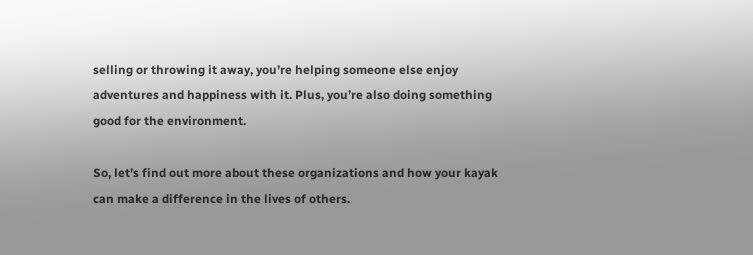selling or throwing it away, you’re helping someone else enjoy adventures and happiness with it. Plus, you’re also doing something good for the environment.

So, let’s find out more about these organizations and how your kayak can make a difference in the lives of others.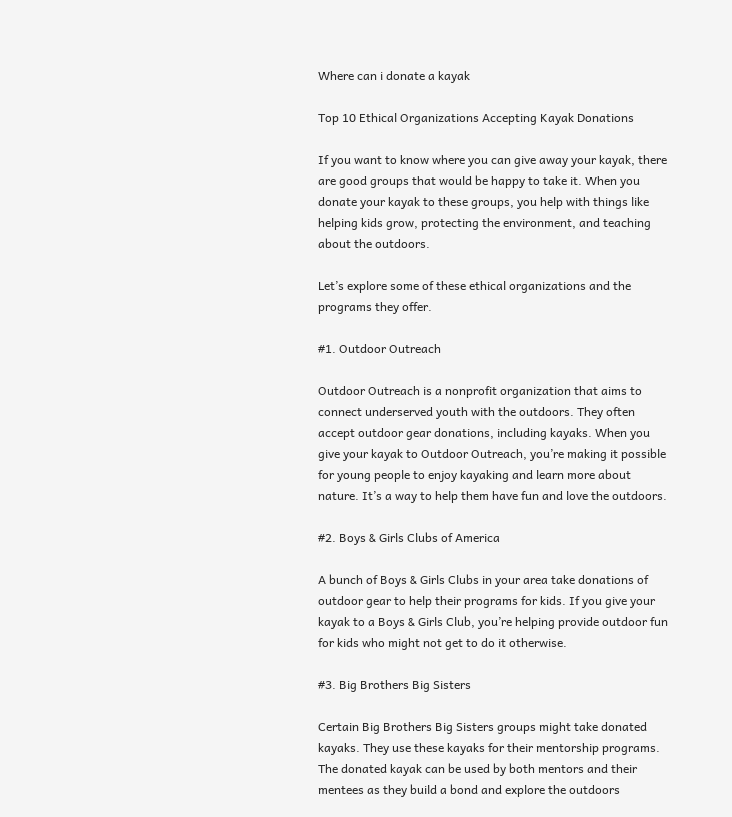Where can i donate a kayak

Top 10 Ethical Organizations Accepting Kayak Donations

If you want to know where you can give away your kayak, there are good groups that would be happy to take it. When you donate your kayak to these groups, you help with things like helping kids grow, protecting the environment, and teaching about the outdoors.

Let’s explore some of these ethical organizations and the programs they offer.

#1. Outdoor Outreach

Outdoor Outreach is a nonprofit organization that aims to connect underserved youth with the outdoors. They often accept outdoor gear donations, including kayaks. When you give your kayak to Outdoor Outreach, you’re making it possible for young people to enjoy kayaking and learn more about nature. It’s a way to help them have fun and love the outdoors.

#2. Boys & Girls Clubs of America

A bunch of Boys & Girls Clubs in your area take donations of outdoor gear to help their programs for kids. If you give your kayak to a Boys & Girls Club, you’re helping provide outdoor fun for kids who might not get to do it otherwise.

#3. Big Brothers Big Sisters

Certain Big Brothers Big Sisters groups might take donated kayaks. They use these kayaks for their mentorship programs. The donated kayak can be used by both mentors and their mentees as they build a bond and explore the outdoors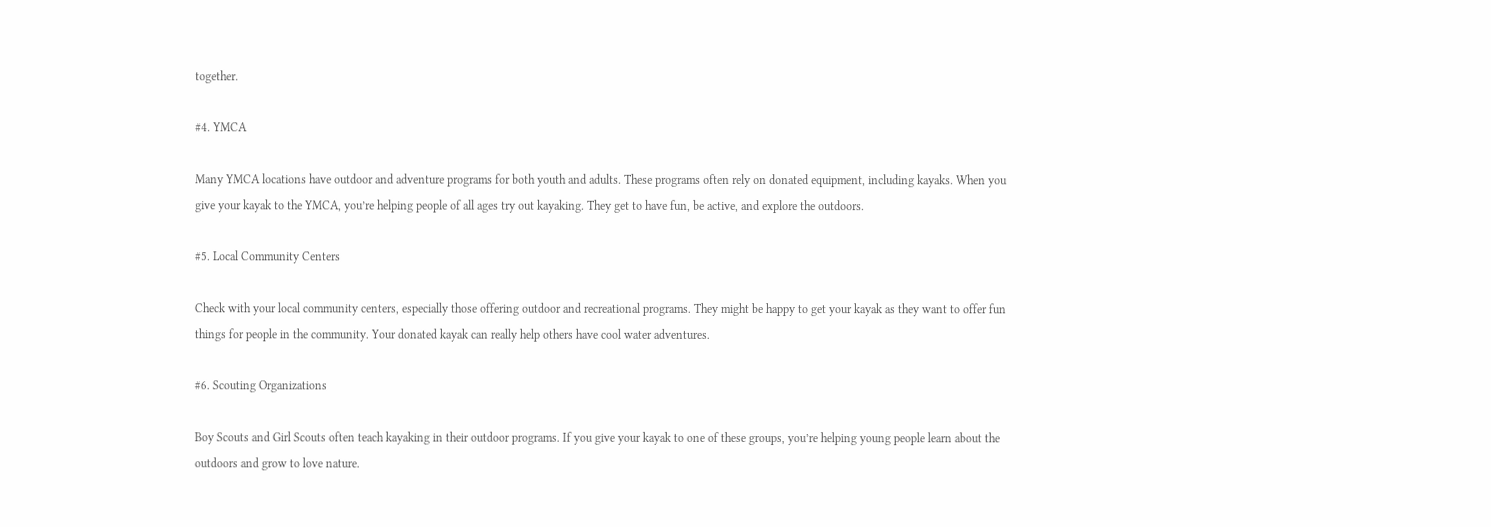together.

#4. YMCA

Many YMCA locations have outdoor and adventure programs for both youth and adults. These programs often rely on donated equipment, including kayaks. When you give your kayak to the YMCA, you’re helping people of all ages try out kayaking. They get to have fun, be active, and explore the outdoors.

#5. Local Community Centers

Check with your local community centers, especially those offering outdoor and recreational programs. They might be happy to get your kayak as they want to offer fun things for people in the community. Your donated kayak can really help others have cool water adventures.

#6. Scouting Organizations

Boy Scouts and Girl Scouts often teach kayaking in their outdoor programs. If you give your kayak to one of these groups, you’re helping young people learn about the outdoors and grow to love nature.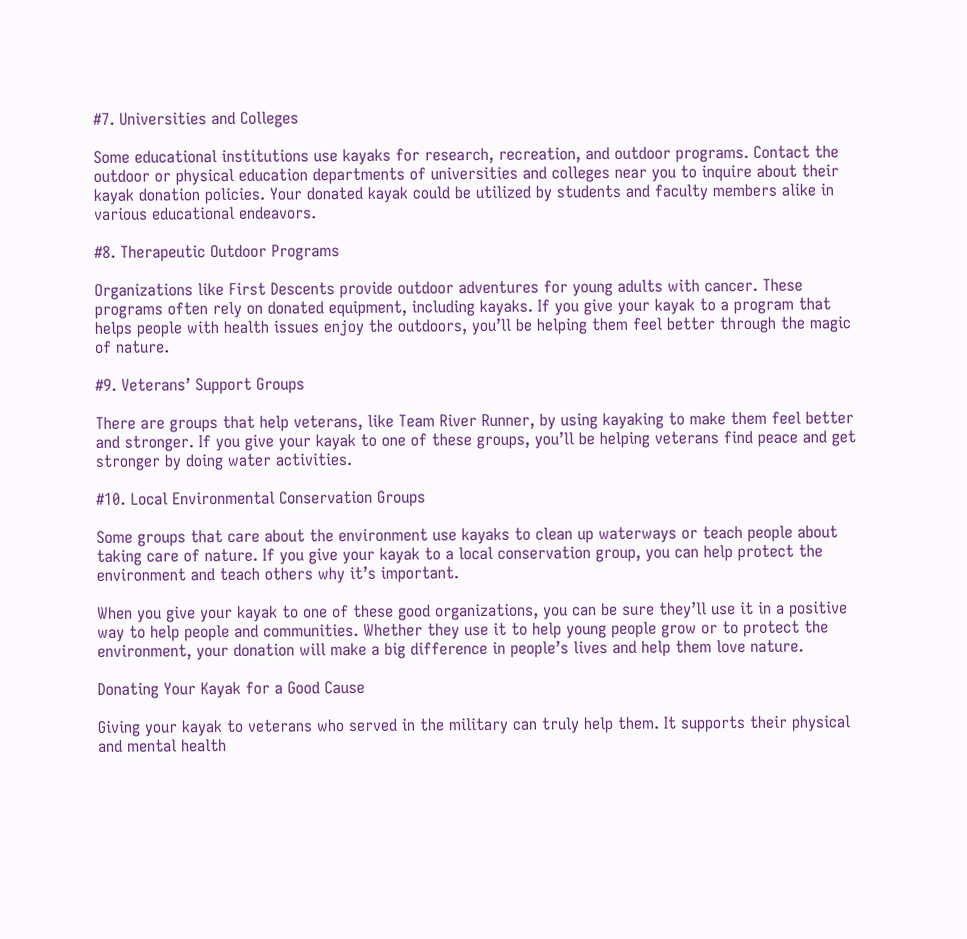#7. Universities and Colleges

Some educational institutions use kayaks for research, recreation, and outdoor programs. Contact the outdoor or physical education departments of universities and colleges near you to inquire about their kayak donation policies. Your donated kayak could be utilized by students and faculty members alike in various educational endeavors.

#8. Therapeutic Outdoor Programs

Organizations like First Descents provide outdoor adventures for young adults with cancer. These programs often rely on donated equipment, including kayaks. If you give your kayak to a program that helps people with health issues enjoy the outdoors, you’ll be helping them feel better through the magic of nature.

#9. Veterans’ Support Groups

There are groups that help veterans, like Team River Runner, by using kayaking to make them feel better and stronger. If you give your kayak to one of these groups, you’ll be helping veterans find peace and get stronger by doing water activities.

#10. Local Environmental Conservation Groups

Some groups that care about the environment use kayaks to clean up waterways or teach people about taking care of nature. If you give your kayak to a local conservation group, you can help protect the environment and teach others why it’s important.

When you give your kayak to one of these good organizations, you can be sure they’ll use it in a positive way to help people and communities. Whether they use it to help young people grow or to protect the environment, your donation will make a big difference in people’s lives and help them love nature.

Donating Your Kayak for a Good Cause

Giving your kayak to veterans who served in the military can truly help them. It supports their physical and mental health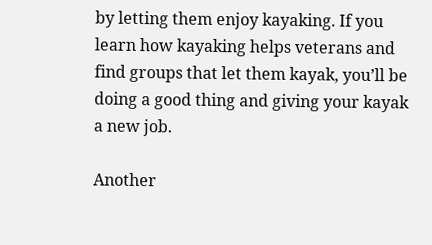by letting them enjoy kayaking. If you learn how kayaking helps veterans and find groups that let them kayak, you’ll be doing a good thing and giving your kayak a new job.

Another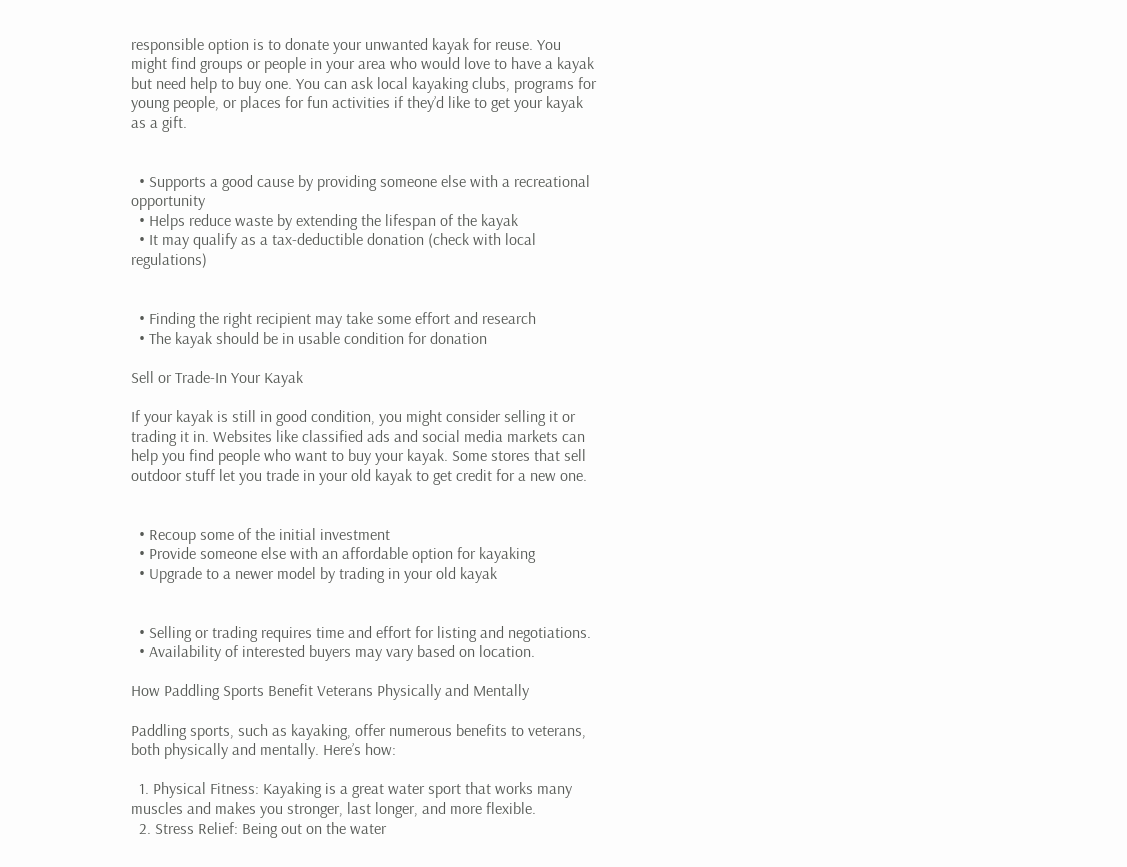responsible option is to donate your unwanted kayak for reuse. You might find groups or people in your area who would love to have a kayak but need help to buy one. You can ask local kayaking clubs, programs for young people, or places for fun activities if they’d like to get your kayak as a gift.


  • Supports a good cause by providing someone else with a recreational opportunity
  • Helps reduce waste by extending the lifespan of the kayak
  • It may qualify as a tax-deductible donation (check with local regulations)


  • Finding the right recipient may take some effort and research
  • The kayak should be in usable condition for donation

Sell or Trade-In Your Kayak

If your kayak is still in good condition, you might consider selling it or trading it in. Websites like classified ads and social media markets can help you find people who want to buy your kayak. Some stores that sell outdoor stuff let you trade in your old kayak to get credit for a new one.


  • Recoup some of the initial investment
  • Provide someone else with an affordable option for kayaking
  • Upgrade to a newer model by trading in your old kayak


  • Selling or trading requires time and effort for listing and negotiations.
  • Availability of interested buyers may vary based on location.

How Paddling Sports Benefit Veterans Physically and Mentally

Paddling sports, such as kayaking, offer numerous benefits to veterans, both physically and mentally. Here’s how:

  1. Physical Fitness: Kayaking is a great water sport that works many muscles and makes you stronger, last longer, and more flexible.
  2. Stress Relief: Being out on the water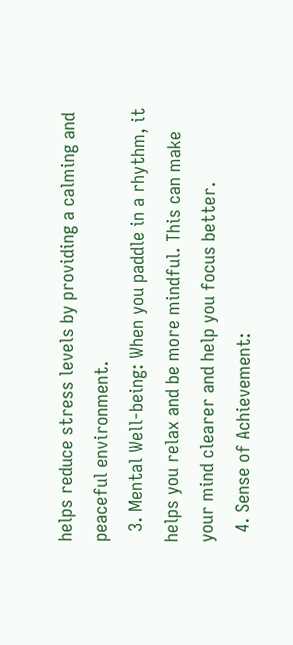helps reduce stress levels by providing a calming and peaceful environment.
  3. Mental Well-being: When you paddle in a rhythm, it helps you relax and be more mindful. This can make your mind clearer and help you focus better.
  4. Sense of Achievement: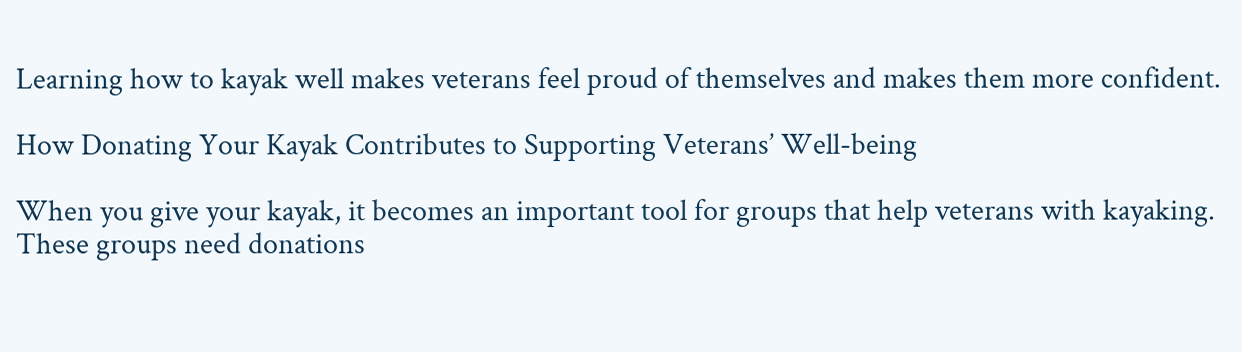Learning how to kayak well makes veterans feel proud of themselves and makes them more confident.

How Donating Your Kayak Contributes to Supporting Veterans’ Well-being

When you give your kayak, it becomes an important tool for groups that help veterans with kayaking. These groups need donations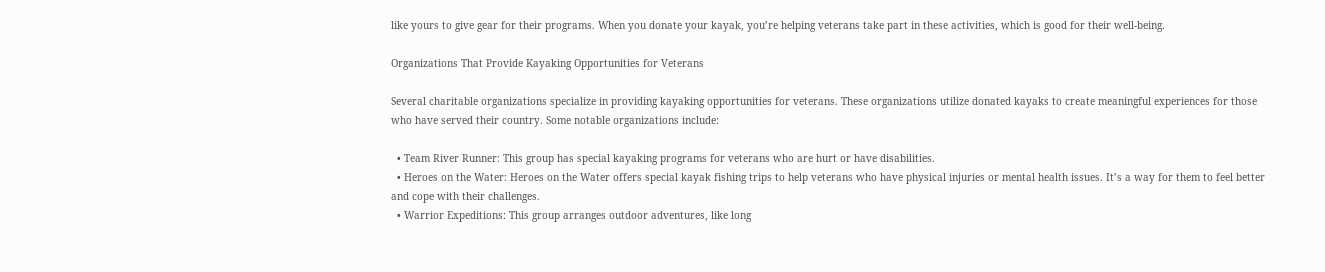like yours to give gear for their programs. When you donate your kayak, you’re helping veterans take part in these activities, which is good for their well-being.

Organizations That Provide Kayaking Opportunities for Veterans

Several charitable organizations specialize in providing kayaking opportunities for veterans. These organizations utilize donated kayaks to create meaningful experiences for those who have served their country. Some notable organizations include:

  • Team River Runner: This group has special kayaking programs for veterans who are hurt or have disabilities.
  • Heroes on the Water: Heroes on the Water offers special kayak fishing trips to help veterans who have physical injuries or mental health issues. It’s a way for them to feel better and cope with their challenges.
  • Warrior Expeditions: This group arranges outdoor adventures, like long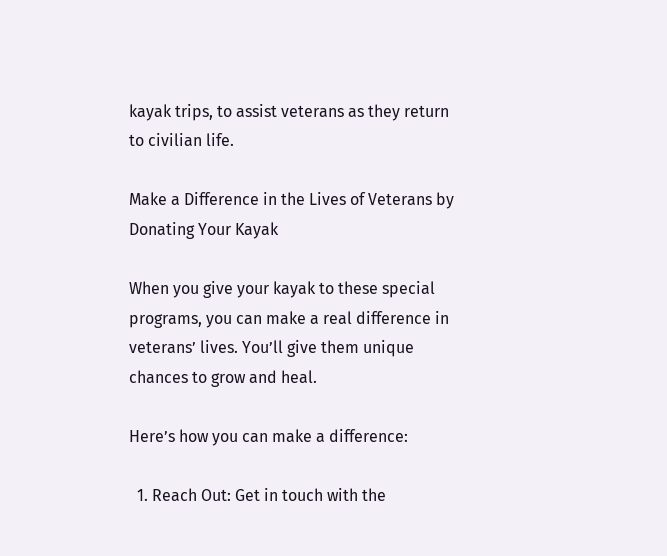kayak trips, to assist veterans as they return to civilian life.

Make a Difference in the Lives of Veterans by Donating Your Kayak

When you give your kayak to these special programs, you can make a real difference in veterans’ lives. You’ll give them unique chances to grow and heal.

Here’s how you can make a difference:

  1. Reach Out: Get in touch with the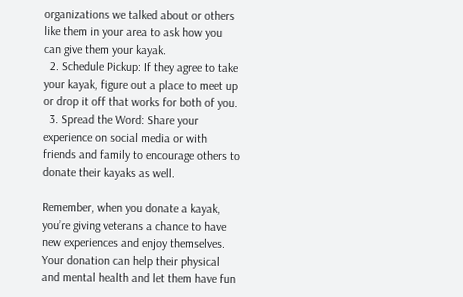organizations we talked about or others like them in your area to ask how you can give them your kayak.
  2. Schedule Pickup: If they agree to take your kayak, figure out a place to meet up or drop it off that works for both of you.
  3. Spread the Word: Share your experience on social media or with friends and family to encourage others to donate their kayaks as well.

Remember, when you donate a kayak, you’re giving veterans a chance to have new experiences and enjoy themselves. Your donation can help their physical and mental health and let them have fun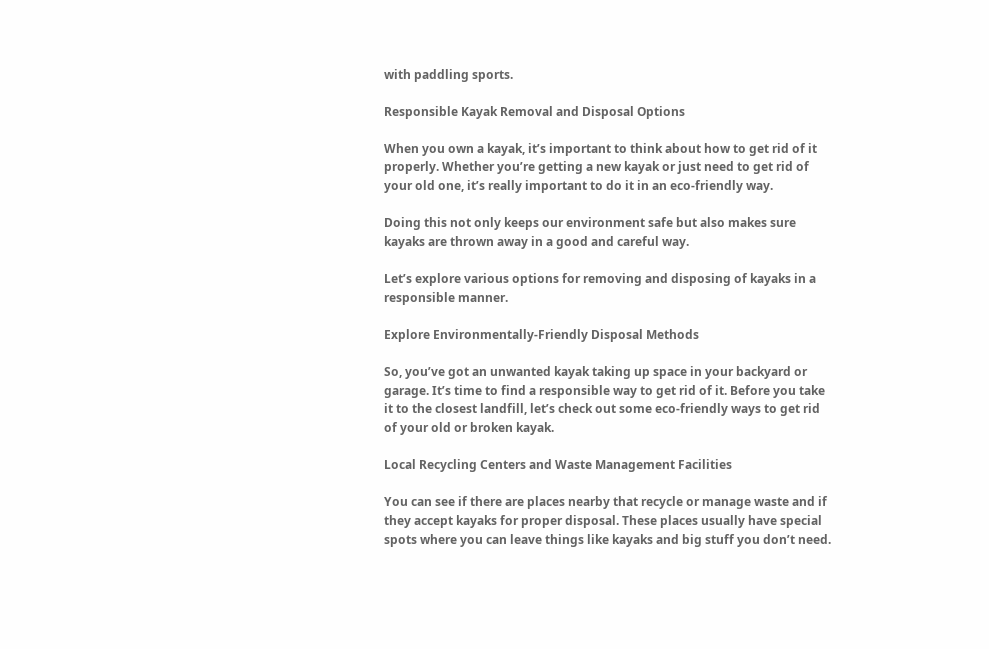with paddling sports.

Responsible Kayak Removal and Disposal Options

When you own a kayak, it’s important to think about how to get rid of it properly. Whether you’re getting a new kayak or just need to get rid of your old one, it’s really important to do it in an eco-friendly way.

Doing this not only keeps our environment safe but also makes sure kayaks are thrown away in a good and careful way.

Let’s explore various options for removing and disposing of kayaks in a responsible manner.

Explore Environmentally-Friendly Disposal Methods

So, you’ve got an unwanted kayak taking up space in your backyard or garage. It’s time to find a responsible way to get rid of it. Before you take it to the closest landfill, let’s check out some eco-friendly ways to get rid of your old or broken kayak.

Local Recycling Centers and Waste Management Facilities

You can see if there are places nearby that recycle or manage waste and if they accept kayaks for proper disposal. These places usually have special spots where you can leave things like kayaks and big stuff you don’t need.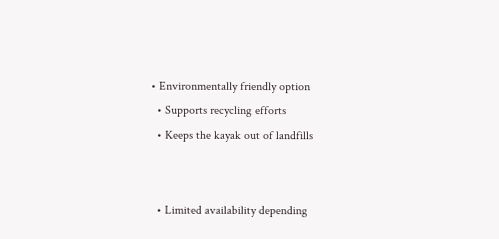• Environmentally friendly option
  • Supports recycling efforts
  • Keeps the kayak out of landfills


  • Limited availability depending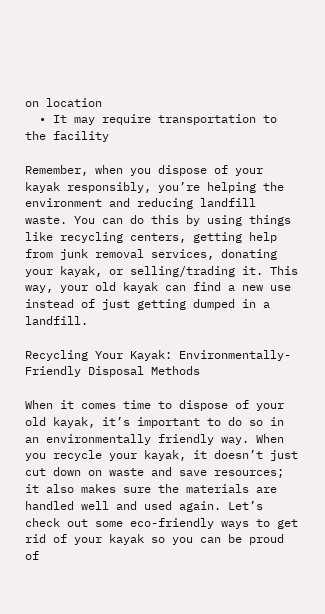on location
  • It may require transportation to the facility

Remember, when you dispose of your kayak responsibly, you’re helping the environment and reducing landfill waste. You can do this by using things like recycling centers, getting help from junk removal services, donating your kayak, or selling/trading it. This way, your old kayak can find a new use instead of just getting dumped in a landfill.

Recycling Your Kayak: Environmentally-Friendly Disposal Methods

When it comes time to dispose of your old kayak, it’s important to do so in an environmentally friendly way. When you recycle your kayak, it doesn’t just cut down on waste and save resources; it also makes sure the materials are handled well and used again. Let’s check out some eco-friendly ways to get rid of your kayak so you can be proud of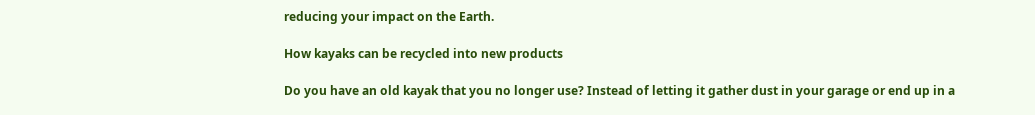reducing your impact on the Earth.

How kayaks can be recycled into new products

Do you have an old kayak that you no longer use? Instead of letting it gather dust in your garage or end up in a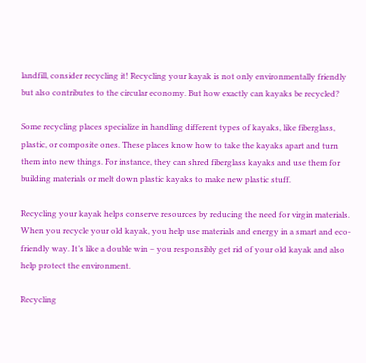landfill, consider recycling it! Recycling your kayak is not only environmentally friendly but also contributes to the circular economy. But how exactly can kayaks be recycled?

Some recycling places specialize in handling different types of kayaks, like fiberglass, plastic, or composite ones. These places know how to take the kayaks apart and turn them into new things. For instance, they can shred fiberglass kayaks and use them for building materials or melt down plastic kayaks to make new plastic stuff.

Recycling your kayak helps conserve resources by reducing the need for virgin materials. When you recycle your old kayak, you help use materials and energy in a smart and eco-friendly way. It’s like a double win – you responsibly get rid of your old kayak and also help protect the environment.

Recycling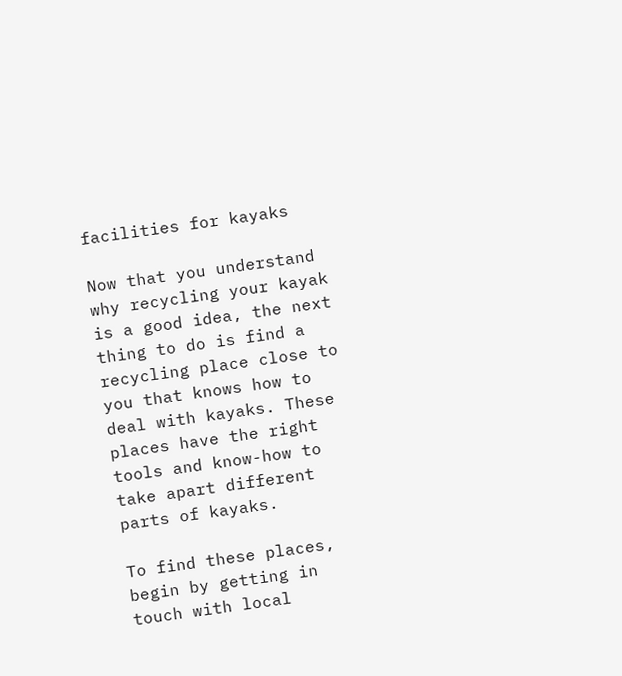facilities for kayaks

Now that you understand why recycling your kayak is a good idea, the next thing to do is find a recycling place close to you that knows how to deal with kayaks. These places have the right tools and know-how to take apart different parts of kayaks.

To find these places, begin by getting in touch with local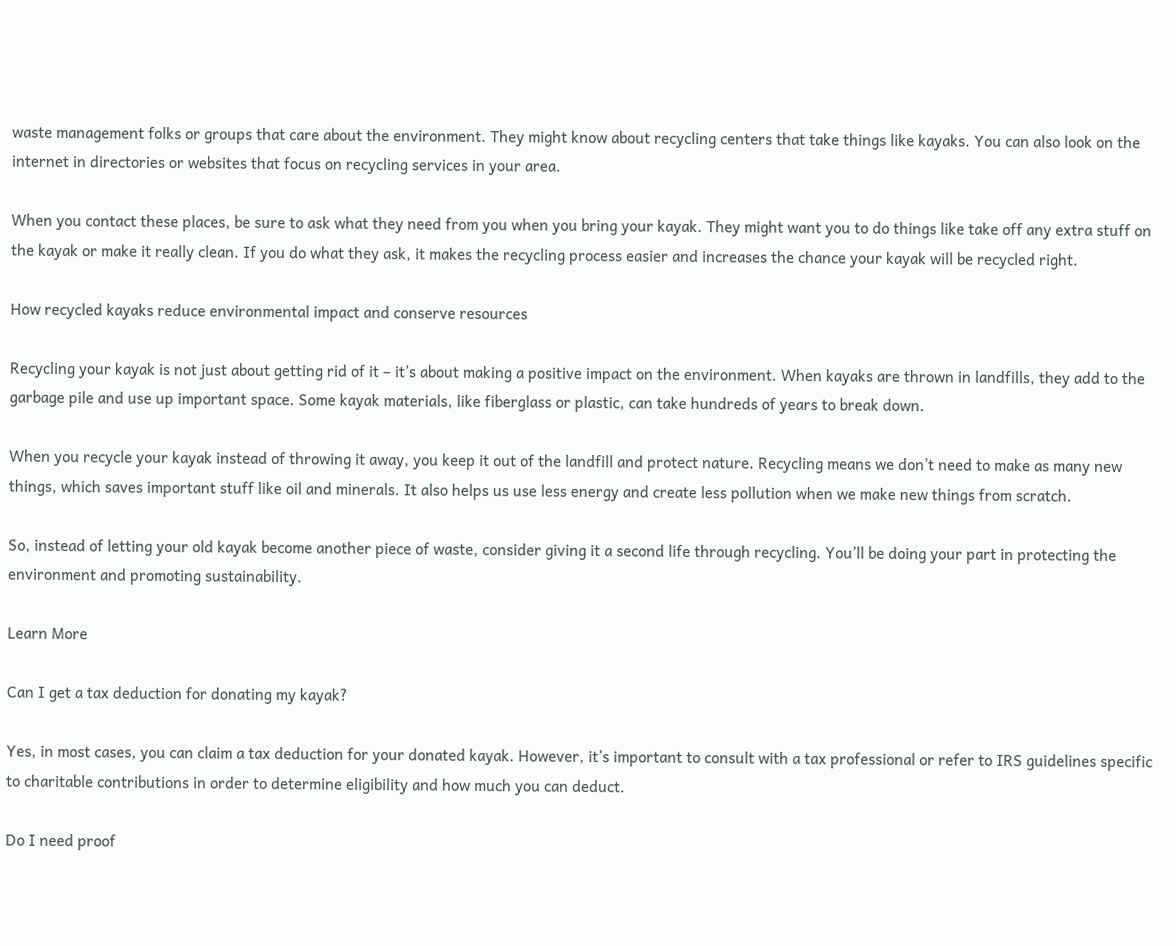waste management folks or groups that care about the environment. They might know about recycling centers that take things like kayaks. You can also look on the internet in directories or websites that focus on recycling services in your area.

When you contact these places, be sure to ask what they need from you when you bring your kayak. They might want you to do things like take off any extra stuff on the kayak or make it really clean. If you do what they ask, it makes the recycling process easier and increases the chance your kayak will be recycled right.

How recycled kayaks reduce environmental impact and conserve resources

Recycling your kayak is not just about getting rid of it – it’s about making a positive impact on the environment. When kayaks are thrown in landfills, they add to the garbage pile and use up important space. Some kayak materials, like fiberglass or plastic, can take hundreds of years to break down.

When you recycle your kayak instead of throwing it away, you keep it out of the landfill and protect nature. Recycling means we don’t need to make as many new things, which saves important stuff like oil and minerals. It also helps us use less energy and create less pollution when we make new things from scratch.

So, instead of letting your old kayak become another piece of waste, consider giving it a second life through recycling. You’ll be doing your part in protecting the environment and promoting sustainability.

Learn More

Can I get a tax deduction for donating my kayak?

Yes, in most cases, you can claim a tax deduction for your donated kayak. However, it’s important to consult with a tax professional or refer to IRS guidelines specific to charitable contributions in order to determine eligibility and how much you can deduct.

Do I need proof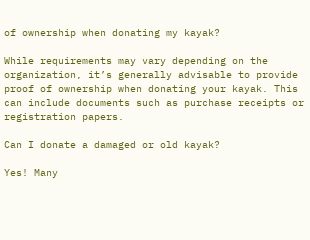of ownership when donating my kayak?

While requirements may vary depending on the organization, it’s generally advisable to provide proof of ownership when donating your kayak. This can include documents such as purchase receipts or registration papers.

Can I donate a damaged or old kayak?

Yes! Many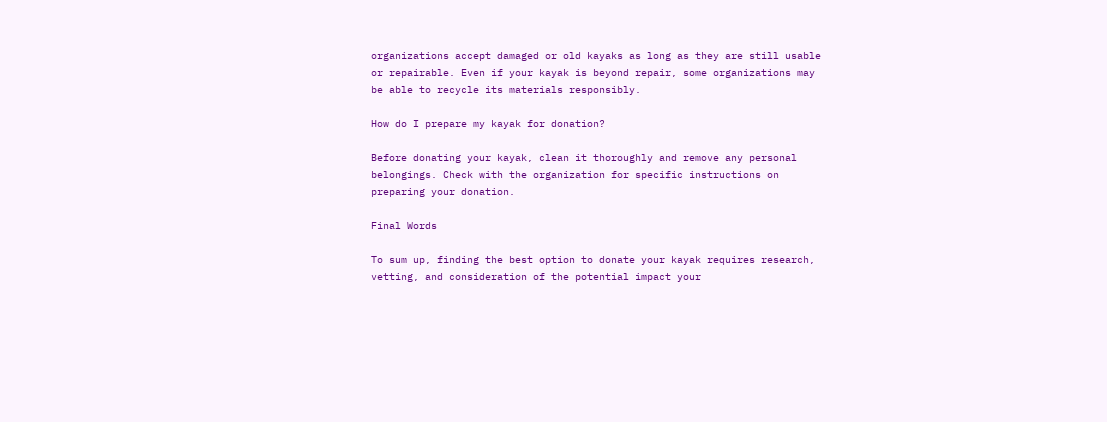organizations accept damaged or old kayaks as long as they are still usable or repairable. Even if your kayak is beyond repair, some organizations may be able to recycle its materials responsibly.

How do I prepare my kayak for donation?

Before donating your kayak, clean it thoroughly and remove any personal belongings. Check with the organization for specific instructions on preparing your donation.

Final Words

To sum up, finding the best option to donate your kayak requires research, vetting, and consideration of the potential impact your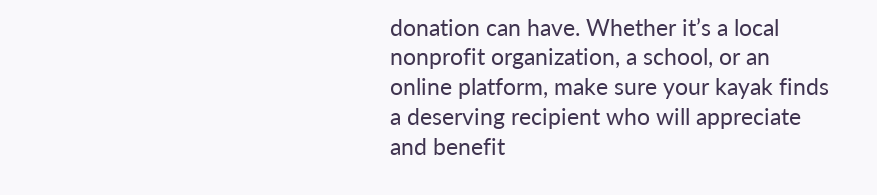donation can have. Whether it’s a local nonprofit organization, a school, or an online platform, make sure your kayak finds a deserving recipient who will appreciate and benefit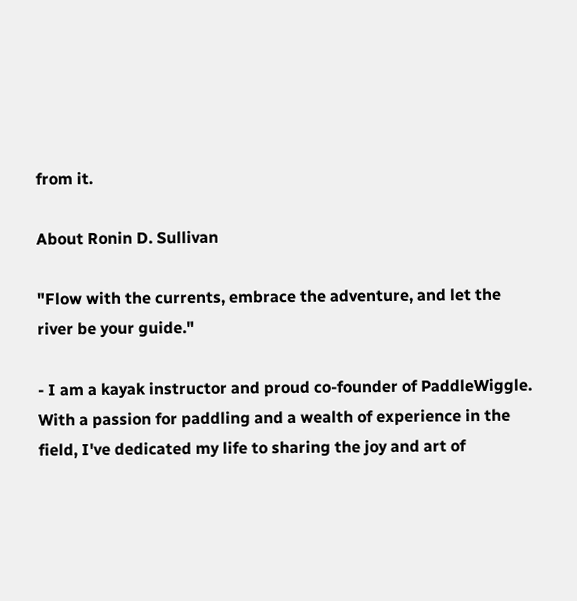from it.

About Ronin D. Sullivan

"Flow with the currents, embrace the adventure, and let the river be your guide."

- I am a kayak instructor and proud co-founder of PaddleWiggle. With a passion for paddling and a wealth of experience in the field, I've dedicated my life to sharing the joy and art of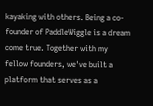kayaking with others. Being a co-founder of PaddleWiggle is a dream come true. Together with my fellow founders, we've built a platform that serves as a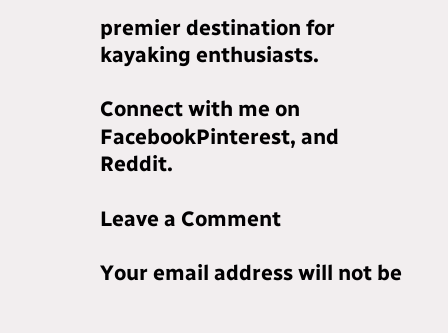premier destination for kayaking enthusiasts.

Connect with me on FacebookPinterest, and Reddit.

Leave a Comment

Your email address will not be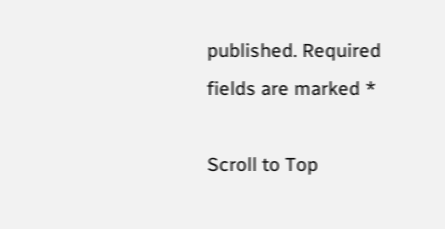published. Required fields are marked *

Scroll to Top